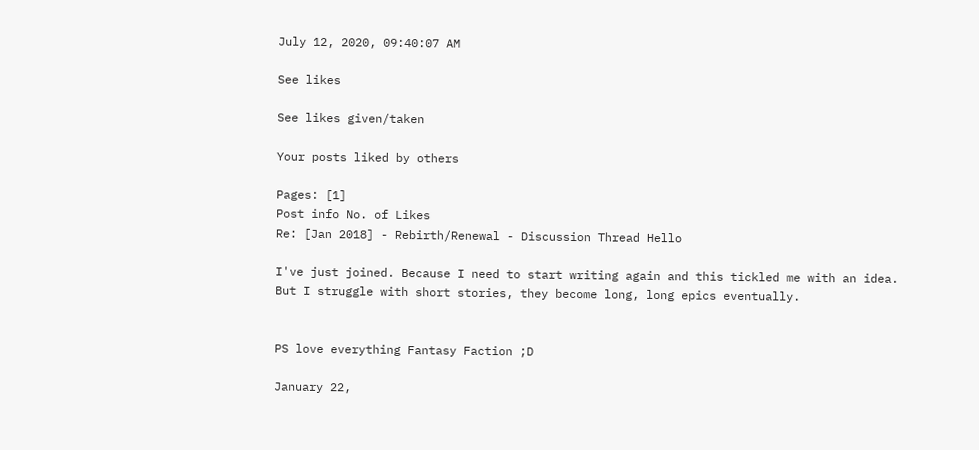July 12, 2020, 09:40:07 AM

See likes

See likes given/taken

Your posts liked by others

Pages: [1]
Post info No. of Likes
Re: [Jan 2018] - Rebirth/Renewal - Discussion Thread Hello

I've just joined. Because I need to start writing again and this tickled me with an idea.
But I struggle with short stories, they become long, long epics eventually.


PS love everything Fantasy Faction ;D

January 22,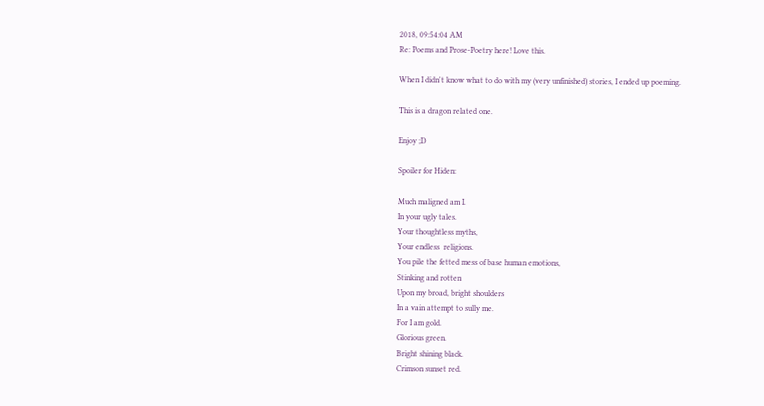2018, 09:54:04 AM
Re: Poems and Prose-Poetry here! Love this.

When I didn't know what to do with my (very unfinished) stories, I ended up poeming.

This is a dragon related one.

Enjoy ;D

Spoiler for Hiden:

Much maligned am I.
In your ugly tales.
Your thoughtless myths,
Your endless  religions.
You pile the fetted mess of base human emotions,
Stinking and rotten
Upon my broad, bright shoulders
In a vain attempt to sully me.
For I am gold.
Glorious green.
Bright shining black.
Crimson sunset red.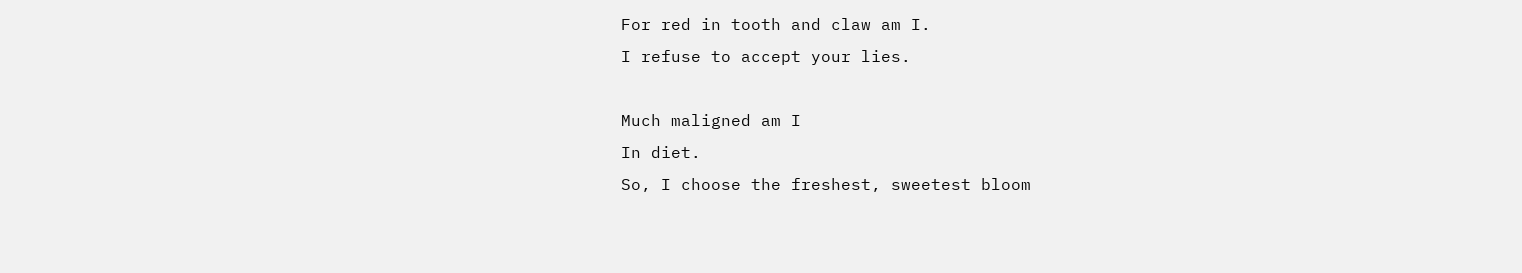For red in tooth and claw am I.
I refuse to accept your lies.

Much maligned am I
In diet.
So, I choose the freshest, sweetest bloom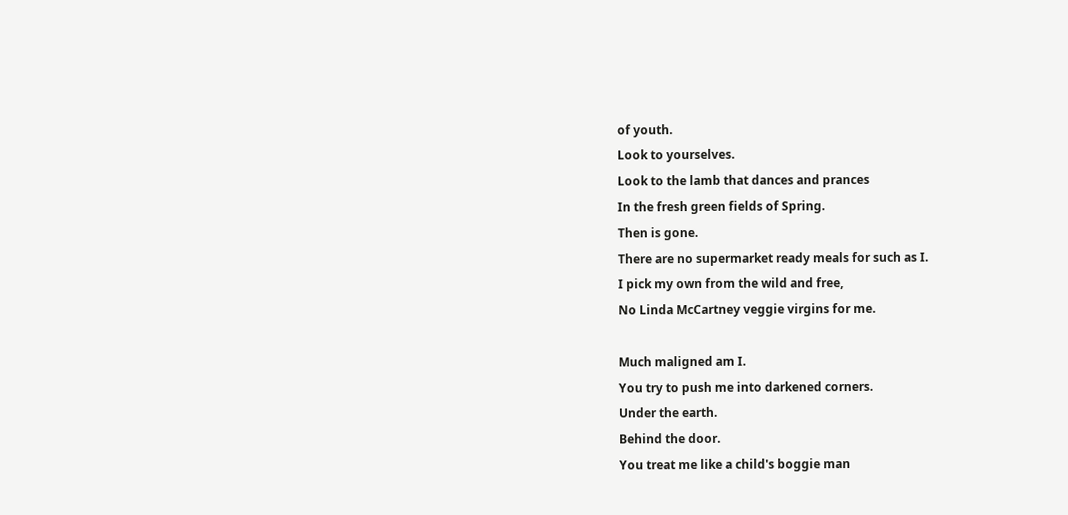of youth.
Look to yourselves.
Look to the lamb that dances and prances
In the fresh green fields of Spring.
Then is gone.
There are no supermarket ready meals for such as I.
I pick my own from the wild and free,
No Linda McCartney veggie virgins for me.

Much maligned am I.
You try to push me into darkened corners.
Under the earth.
Behind the door.
You treat me like a child's boggie man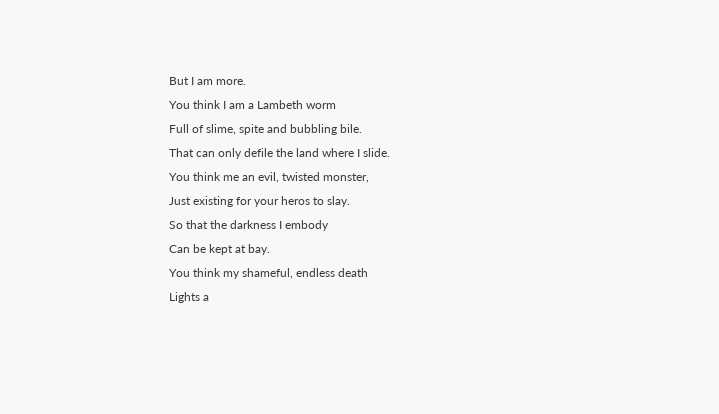But I am more.
You think I am a Lambeth worm
Full of slime, spite and bubbling bile.
That can only defile the land where I slide.
You think me an evil, twisted monster,
Just existing for your heros to slay.
So that the darkness I embody
Can be kept at bay.
You think my shameful, endless death
Lights a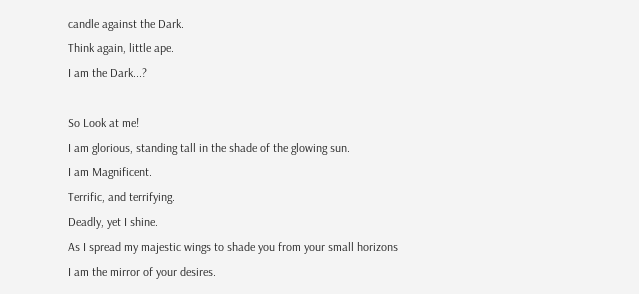candle against the Dark.
Think again, little ape.
I am the Dark...?

So Look at me!
I am glorious, standing tall in the shade of the glowing sun.
I am Magnificent.
Terrific, and terrifying.
Deadly, yet I shine.
As I spread my majestic wings to shade you from your small horizons
I am the mirror of your desires.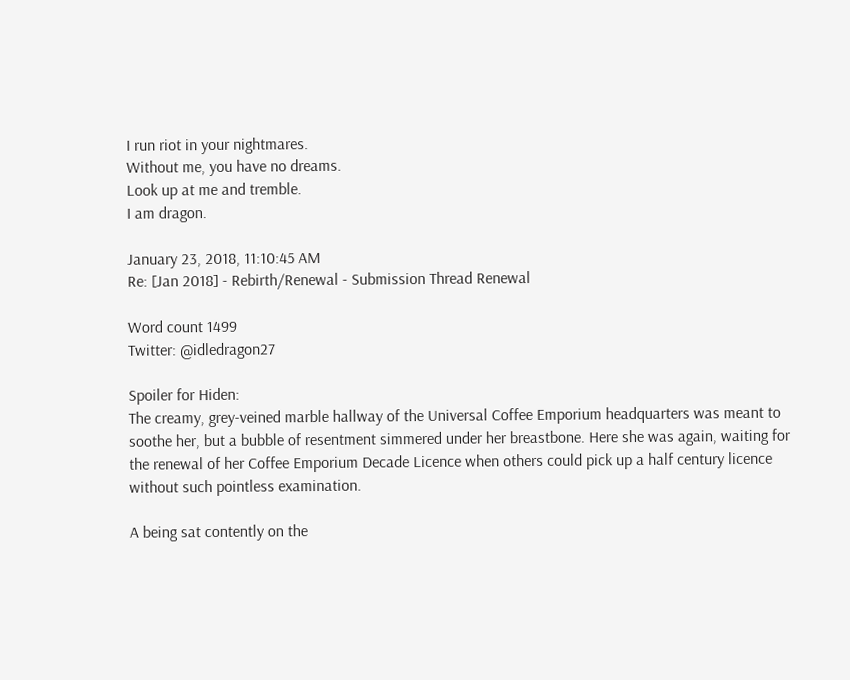I run riot in your nightmares.
Without me, you have no dreams.
Look up at me and tremble.
I am dragon.

January 23, 2018, 11:10:45 AM
Re: [Jan 2018] - Rebirth/Renewal - Submission Thread Renewal

Word count 1499
Twitter: @idledragon27

Spoiler for Hiden:
The creamy, grey-veined marble hallway of the Universal Coffee Emporium headquarters was meant to soothe her, but a bubble of resentment simmered under her breastbone. Here she was again, waiting for the renewal of her Coffee Emporium Decade Licence when others could pick up a half century licence without such pointless examination.

A being sat contently on the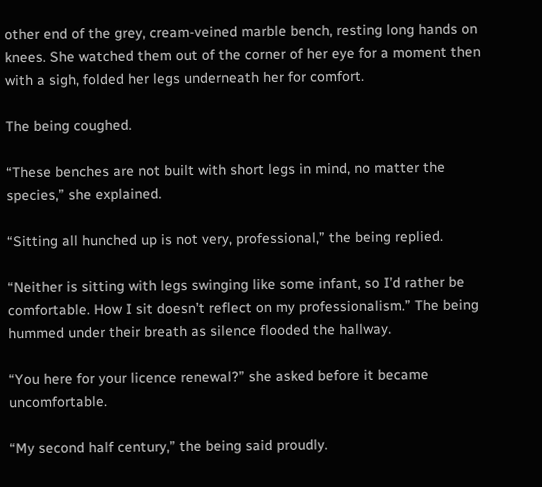other end of the grey, cream-veined marble bench, resting long hands on knees. She watched them out of the corner of her eye for a moment then with a sigh, folded her legs underneath her for comfort.

The being coughed.

“These benches are not built with short legs in mind, no matter the species,” she explained.

“Sitting all hunched up is not very, professional,” the being replied.

“Neither is sitting with legs swinging like some infant, so I’d rather be comfortable. How I sit doesn’t reflect on my professionalism.” The being hummed under their breath as silence flooded the hallway.

“You here for your licence renewal?” she asked before it became uncomfortable.

“My second half century,” the being said proudly.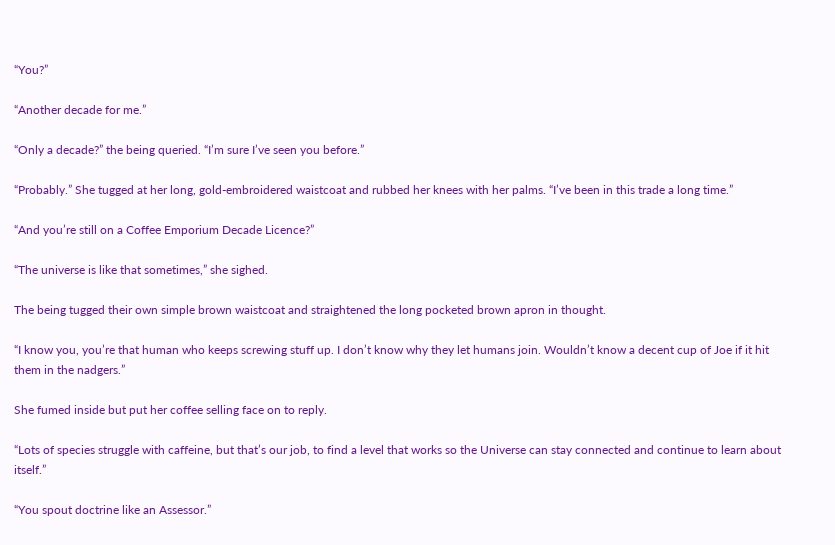“You?”

“Another decade for me.”

“Only a decade?” the being queried. “I’m sure I’ve seen you before.”

“Probably.” She tugged at her long, gold-embroidered waistcoat and rubbed her knees with her palms. “I’ve been in this trade a long time.”

“And you’re still on a Coffee Emporium Decade Licence?”

“The universe is like that sometimes,” she sighed.

The being tugged their own simple brown waistcoat and straightened the long pocketed brown apron in thought.

“I know you, you’re that human who keeps screwing stuff up. I don’t know why they let humans join. Wouldn’t know a decent cup of Joe if it hit them in the nadgers.”

She fumed inside but put her coffee selling face on to reply.

“Lots of species struggle with caffeine, but that’s our job, to find a level that works so the Universe can stay connected and continue to learn about itself.”

“You spout doctrine like an Assessor.”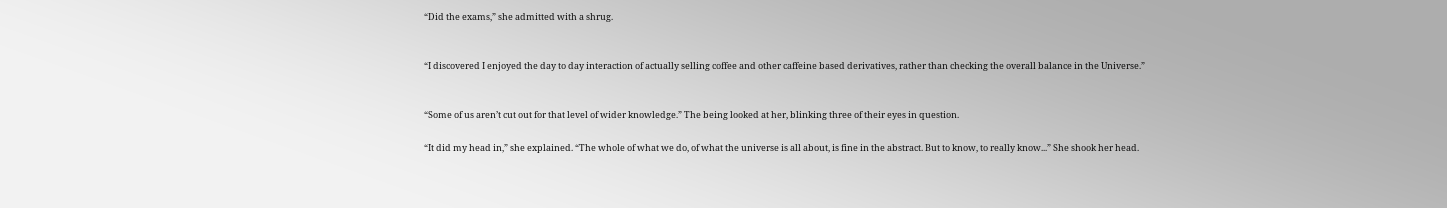“Did the exams,” she admitted with a shrug.


“I discovered I enjoyed the day to day interaction of actually selling coffee and other caffeine based derivatives, rather than checking the overall balance in the Universe.”


“Some of us aren’t cut out for that level of wider knowledge.” The being looked at her, blinking three of their eyes in question.

“It did my head in,” she explained. “The whole of what we do, of what the universe is all about, is fine in the abstract. But to know, to really know...” She shook her head.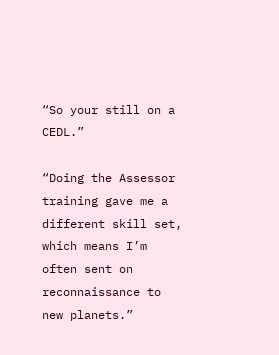“So your still on a CEDL.”

“Doing the Assessor training gave me a different skill set, which means I’m often sent on reconnaissance to new planets.”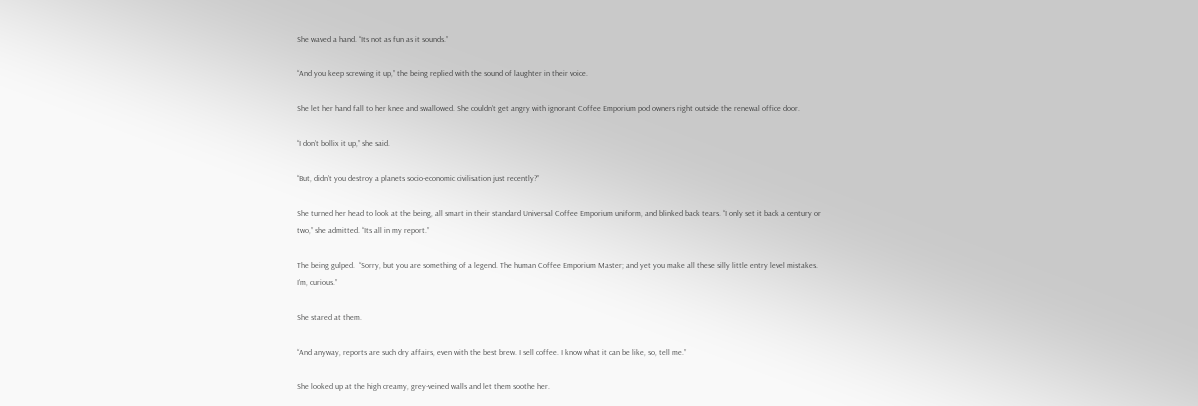She waved a hand. “Its not as fun as it sounds.”

“And you keep screwing it up,” the being replied with the sound of laughter in their voice.

She let her hand fall to her knee and swallowed. She couldn’t get angry with ignorant Coffee Emporium pod owners right outside the renewal office door.

“I don’t bollix it up,” she said.

“But, didn’t you destroy a planets socio-economic civilisation just recently?”

She turned her head to look at the being, all smart in their standard Universal Coffee Emporium uniform, and blinked back tears. “I only set it back a century or two,” she admitted. “Its all in my report.”

The being gulped.  “Sorry, but you are something of a legend. The human Coffee Emporium Master; and yet you make all these silly little entry level mistakes. I’m, curious.”

She stared at them.

“And anyway, reports are such dry affairs, even with the best brew. I sell coffee. I know what it can be like, so, tell me.”

She looked up at the high creamy, grey-veined walls and let them soothe her.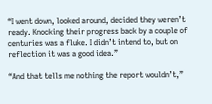“I went down, looked around, decided they weren’t ready. Knocking their progress back by a couple of centuries was a fluke. I didn’t intend to, but on reflection it was a good idea.”

“And that tells me nothing the report wouldn’t,”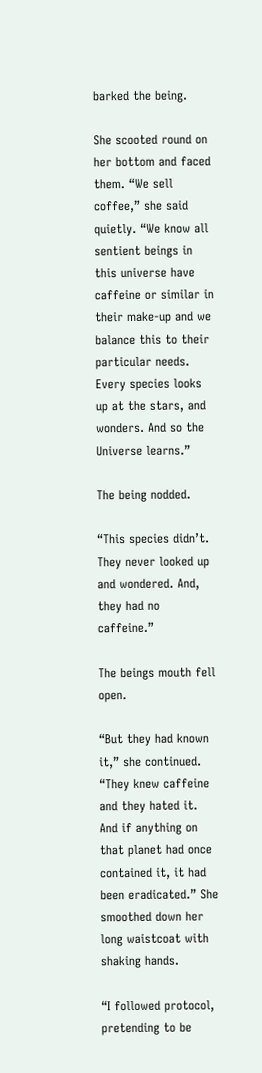barked the being.

She scooted round on her bottom and faced them. “We sell coffee,” she said quietly. “We know all sentient beings in this universe have caffeine or similar in their make-up and we balance this to their particular needs. Every species looks up at the stars, and wonders. And so the Universe learns.”

The being nodded.

“This species didn’t. They never looked up and wondered. And, they had no caffeine.”

The beings mouth fell open.

“But they had known it,” she continued. “They knew caffeine and they hated it. And if anything on that planet had once contained it, it had been eradicated.” She smoothed down her long waistcoat with shaking hands.

“I followed protocol, pretending to be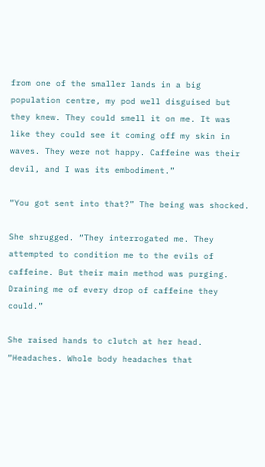from one of the smaller lands in a big population centre, my pod well disguised but they knew. They could smell it on me. It was like they could see it coming off my skin in waves. They were not happy. Caffeine was their devil, and I was its embodiment.”

“You got sent into that?” The being was shocked.

She shrugged. “They interrogated me. They attempted to condition me to the evils of caffeine. But their main method was purging. Draining me of every drop of caffeine they could.”

She raised hands to clutch at her head. “Headaches. Whole body headaches that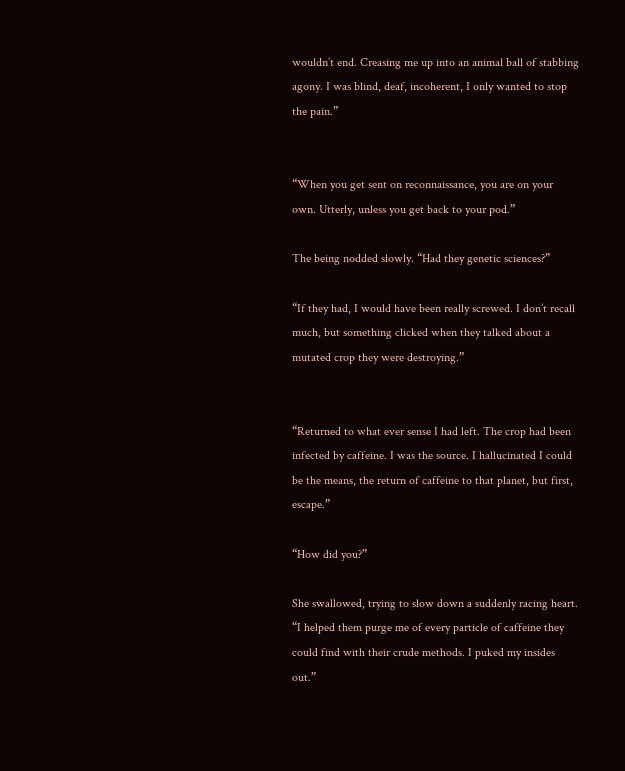wouldn’t end. Creasing me up into an animal ball of stabbing agony. I was blind, deaf, incoherent, I only wanted to stop the pain.”


“When you get sent on reconnaissance, you are on your own. Utterly, unless you get back to your pod.”

The being nodded slowly. “Had they genetic sciences?”

“If they had, I would have been really screwed. I don’t recall much, but something clicked when they talked about a mutated crop they were destroying.”


“Returned to what ever sense I had left. The crop had been infected by caffeine. I was the source. I hallucinated I could be the means, the return of caffeine to that planet, but first, escape.”

“How did you?”

She swallowed, trying to slow down a suddenly racing heart. “I helped them purge me of every particle of caffeine they could find with their crude methods. I puked my insides out.”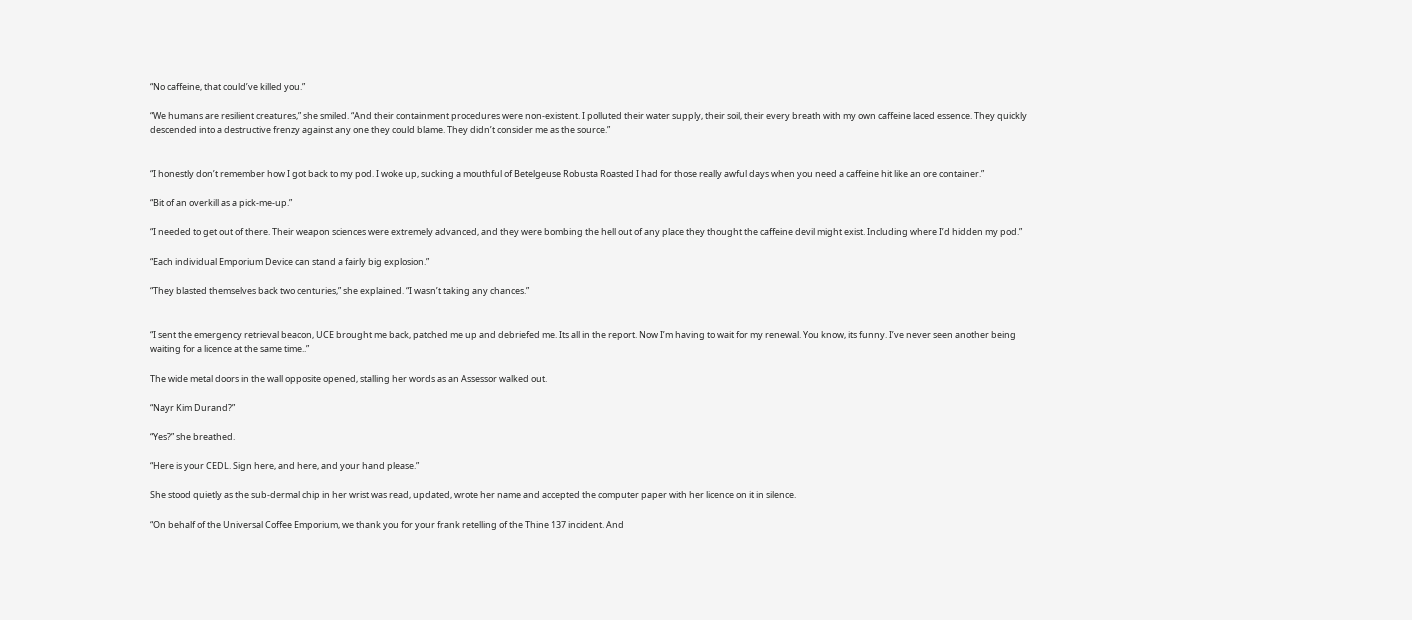“No caffeine, that could’ve killed you.”

“We humans are resilient creatures,” she smiled. “And their containment procedures were non-existent. I polluted their water supply, their soil, their every breath with my own caffeine laced essence. They quickly descended into a destructive frenzy against any one they could blame. They didn’t consider me as the source.”


“I honestly don’t remember how I got back to my pod. I woke up, sucking a mouthful of Betelgeuse Robusta Roasted I had for those really awful days when you need a caffeine hit like an ore container.”

“Bit of an overkill as a pick-me-up.”

“I needed to get out of there. Their weapon sciences were extremely advanced, and they were bombing the hell out of any place they thought the caffeine devil might exist. Including where I’d hidden my pod.”

“Each individual Emporium Device can stand a fairly big explosion.”

“They blasted themselves back two centuries,” she explained. “I wasn’t taking any chances.”


“I sent the emergency retrieval beacon, UCE brought me back, patched me up and debriefed me. Its all in the report. Now I’m having to wait for my renewal. You know, its funny. I’ve never seen another being waiting for a licence at the same time..”

The wide metal doors in the wall opposite opened, stalling her words as an Assessor walked out.

“Nayr Kim Durand?”

“Yes?” she breathed.

“Here is your CEDL. Sign here, and here, and your hand please.”

She stood quietly as the sub-dermal chip in her wrist was read, updated, wrote her name and accepted the computer paper with her licence on it in silence.

“On behalf of the Universal Coffee Emporium, we thank you for your frank retelling of the Thine 137 incident. And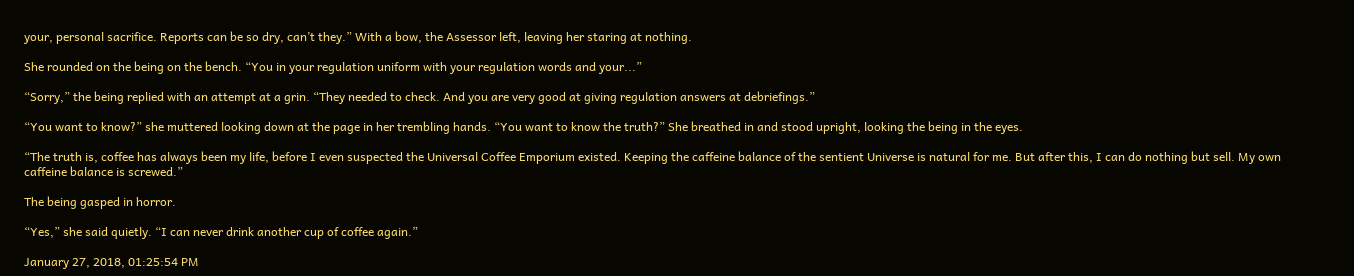your, personal sacrifice. Reports can be so dry, can’t they.” With a bow, the Assessor left, leaving her staring at nothing.

She rounded on the being on the bench. “You in your regulation uniform with your regulation words and your...”

“Sorry,” the being replied with an attempt at a grin. “They needed to check. And you are very good at giving regulation answers at debriefings.”

“You want to know?” she muttered looking down at the page in her trembling hands. “You want to know the truth?” She breathed in and stood upright, looking the being in the eyes.

“The truth is, coffee has always been my life, before I even suspected the Universal Coffee Emporium existed. Keeping the caffeine balance of the sentient Universe is natural for me. But after this, I can do nothing but sell. My own caffeine balance is screwed.”

The being gasped in horror.

“Yes,” she said quietly. “I can never drink another cup of coffee again.”

January 27, 2018, 01:25:54 PM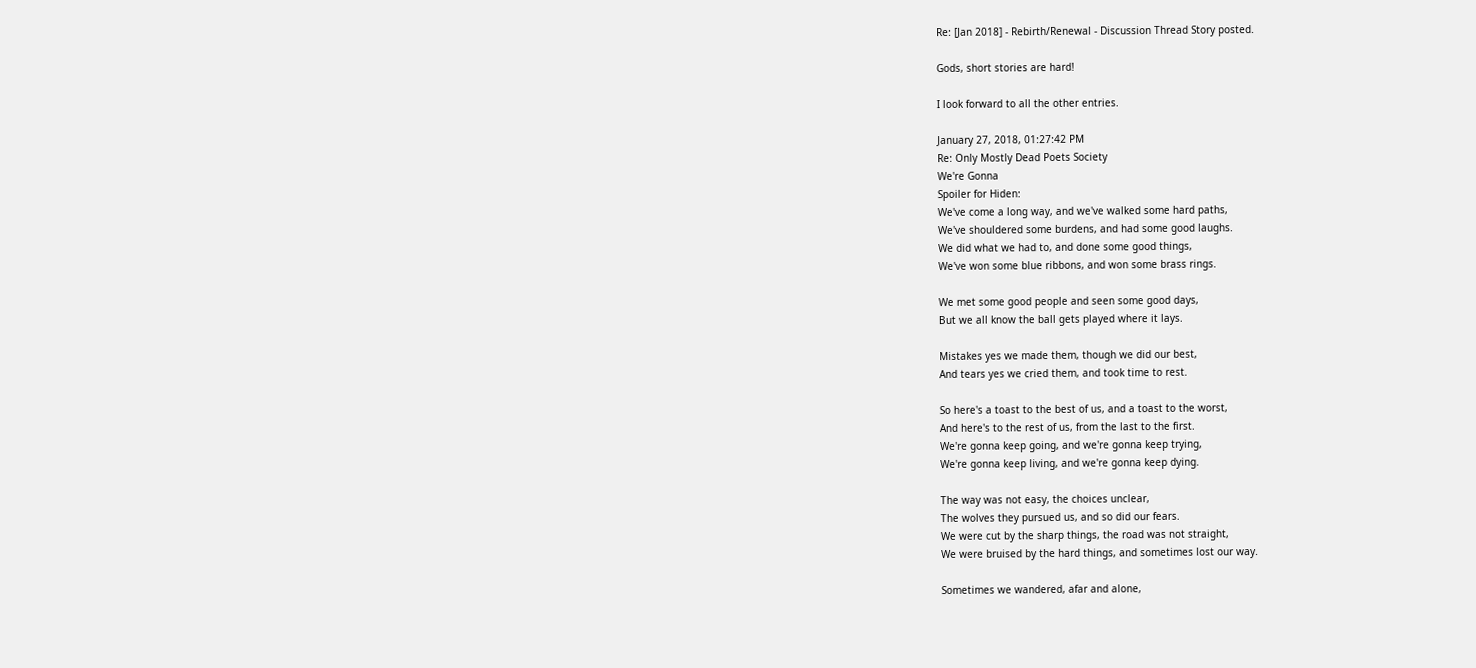Re: [Jan 2018] - Rebirth/Renewal - Discussion Thread Story posted.

Gods, short stories are hard!

I look forward to all the other entries.

January 27, 2018, 01:27:42 PM
Re: Only Mostly Dead Poets Society
We're Gonna
Spoiler for Hiden:
We've come a long way, and we've walked some hard paths,
We've shouldered some burdens, and had some good laughs.
We did what we had to, and done some good things,
We've won some blue ribbons, and won some brass rings.

We met some good people and seen some good days,
But we all know the ball gets played where it lays.

Mistakes yes we made them, though we did our best,
And tears yes we cried them, and took time to rest.

So here's a toast to the best of us, and a toast to the worst,
And here's to the rest of us, from the last to the first.
We're gonna keep going, and we're gonna keep trying,
We're gonna keep living, and we're gonna keep dying.

The way was not easy, the choices unclear,
The wolves they pursued us, and so did our fears.
We were cut by the sharp things, the road was not straight,
We were bruised by the hard things, and sometimes lost our way.

Sometimes we wandered, afar and alone,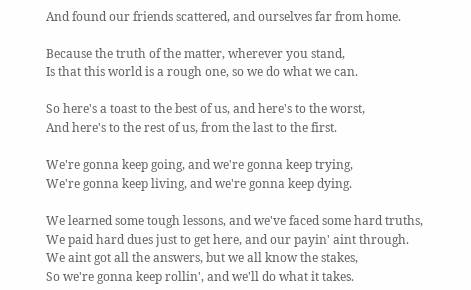And found our friends scattered, and ourselves far from home.

Because the truth of the matter, wherever you stand,
Is that this world is a rough one, so we do what we can.

So here's a toast to the best of us, and here's to the worst,
And here's to the rest of us, from the last to the first.

We're gonna keep going, and we're gonna keep trying,
We're gonna keep living, and we're gonna keep dying.

We learned some tough lessons, and we've faced some hard truths,
We paid hard dues just to get here, and our payin' aint through.
We aint got all the answers, but we all know the stakes,
So we're gonna keep rollin', and we'll do what it takes.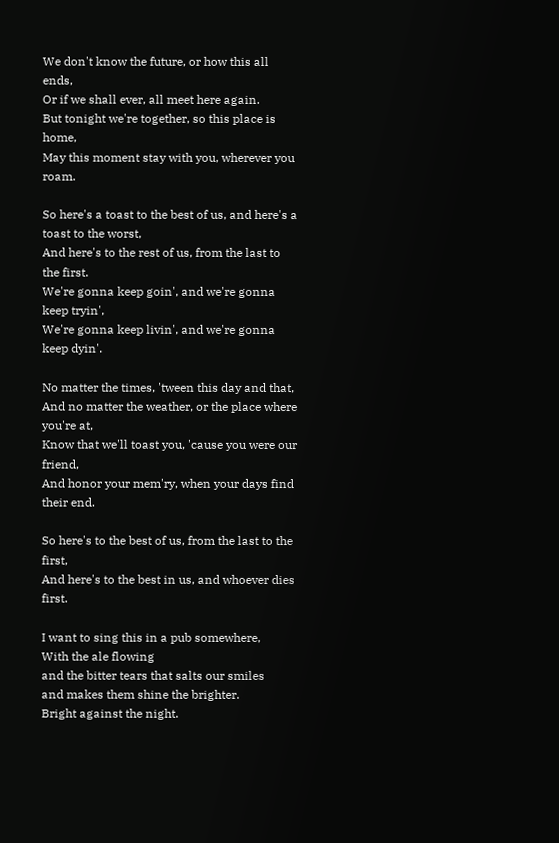We don't know the future, or how this all ends,
Or if we shall ever, all meet here again.
But tonight we're together, so this place is home,
May this moment stay with you, wherever you roam.

So here's a toast to the best of us, and here's a toast to the worst,
And here's to the rest of us, from the last to the first.
We're gonna keep goin', and we're gonna keep tryin',
We're gonna keep livin', and we're gonna keep dyin'.

No matter the times, 'tween this day and that,
And no matter the weather, or the place where you're at,
Know that we'll toast you, 'cause you were our friend,
And honor your mem'ry, when your days find their end.

So here's to the best of us, from the last to the first,
And here's to the best in us, and whoever dies first.

I want to sing this in a pub somewhere,
With the ale flowing
and the bitter tears that salts our smiles
and makes them shine the brighter.
Bright against the night.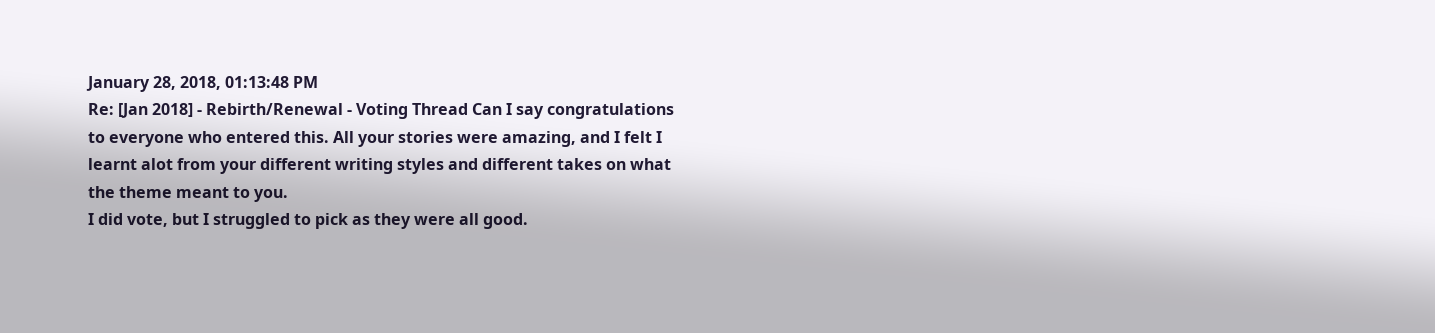January 28, 2018, 01:13:48 PM
Re: [Jan 2018] - Rebirth/Renewal - Voting Thread Can I say congratulations to everyone who entered this. All your stories were amazing, and I felt I learnt alot from your different writing styles and different takes on what the theme meant to you.
I did vote, but I struggled to pick as they were all good.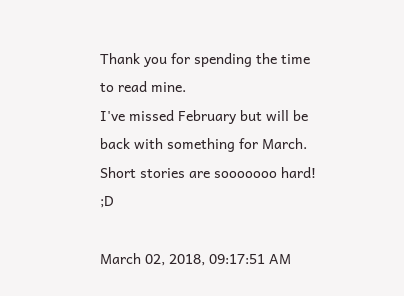Thank you for spending the time to read mine.
I've missed February but will be back with something for March.
Short stories are sooooooo hard! ;D

March 02, 2018, 09:17:51 AM